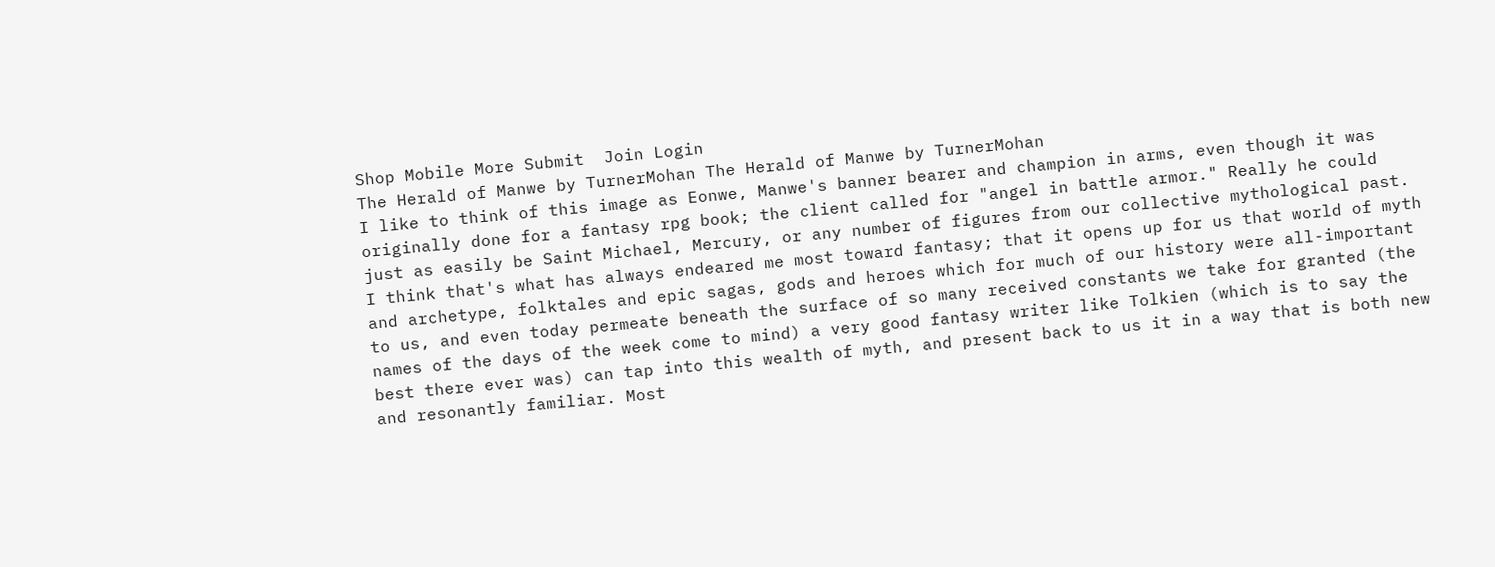Shop Mobile More Submit  Join Login
The Herald of Manwe by TurnerMohan The Herald of Manwe by TurnerMohan
I like to think of this image as Eonwe, Manwe's banner bearer and champion in arms, even though it was originally done for a fantasy rpg book; the client called for "angel in battle armor." Really he could just as easily be Saint Michael, Mercury, or any number of figures from our collective mythological past. I think that's what has always endeared me most toward fantasy; that it opens up for us that world of myth and archetype, folktales and epic sagas, gods and heroes which for much of our history were all-important to us, and even today permeate beneath the surface of so many received constants we take for granted (the names of the days of the week come to mind) a very good fantasy writer like Tolkien (which is to say the best there ever was) can tap into this wealth of myth, and present back to us it in a way that is both new and resonantly familiar. Most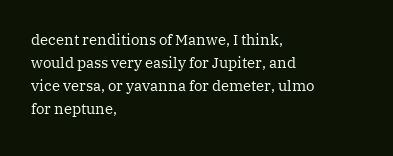decent renditions of Manwe, I think, would pass very easily for Jupiter, and vice versa, or yavanna for demeter, ulmo for neptune,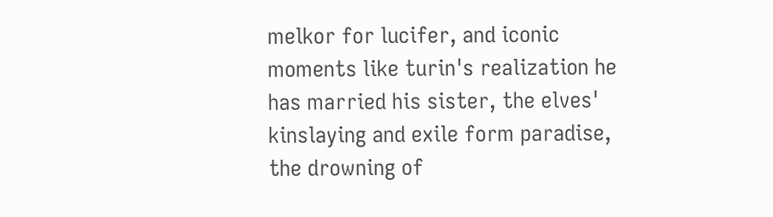melkor for lucifer, and iconic moments like turin's realization he has married his sister, the elves' kinslaying and exile form paradise, the drowning of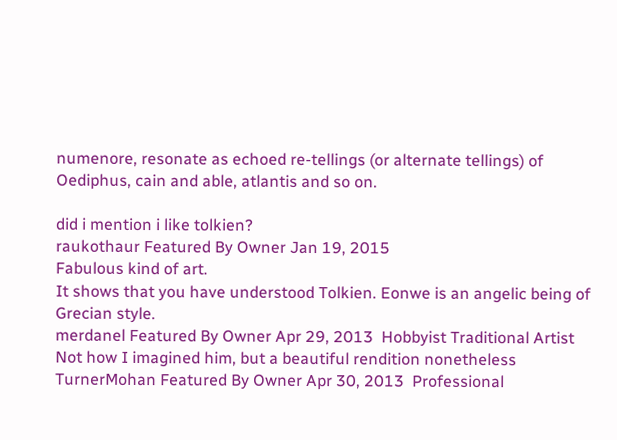numenore, resonate as echoed re-tellings (or alternate tellings) of Oediphus, cain and able, atlantis and so on.

did i mention i like tolkien?
raukothaur Featured By Owner Jan 19, 2015
Fabulous kind of art.
It shows that you have understood Tolkien. Eonwe is an angelic being of Grecian style.
merdanel Featured By Owner Apr 29, 2013  Hobbyist Traditional Artist
Not how I imagined him, but a beautiful rendition nonetheless
TurnerMohan Featured By Owner Apr 30, 2013  Professional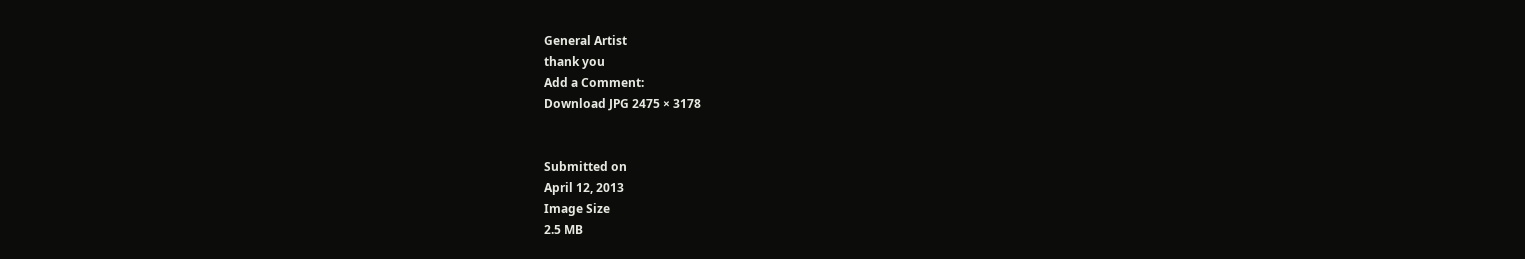General Artist
thank you
Add a Comment:
Download JPG 2475 × 3178


Submitted on
April 12, 2013
Image Size
2.5 MB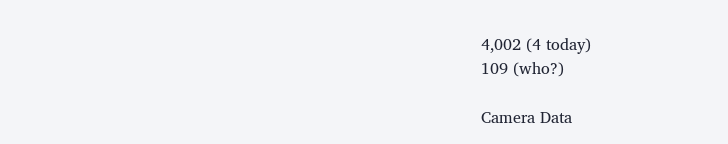4,002 (4 today)
109 (who?)

Camera Data